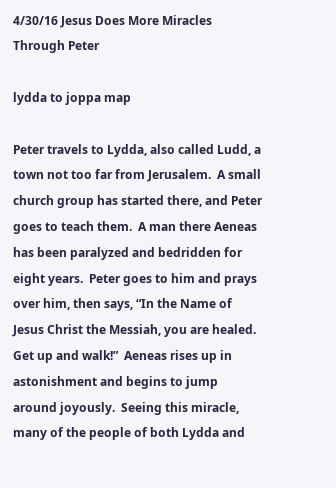4/30/16 Jesus Does More Miracles Through Peter

lydda to joppa map

Peter travels to Lydda, also called Ludd, a town not too far from Jerusalem.  A small church group has started there, and Peter goes to teach them.  A man there Aeneas has been paralyzed and bedridden for eight years.  Peter goes to him and prays over him, then says, “In the Name of Jesus Christ the Messiah, you are healed.  Get up and walk!”  Aeneas rises up in astonishment and begins to jump around joyously.  Seeing this miracle, many of the people of both Lydda and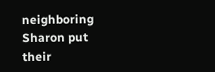neighboring Sharon put their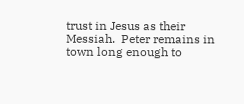trust in Jesus as their Messiah.  Peter remains in town long enough to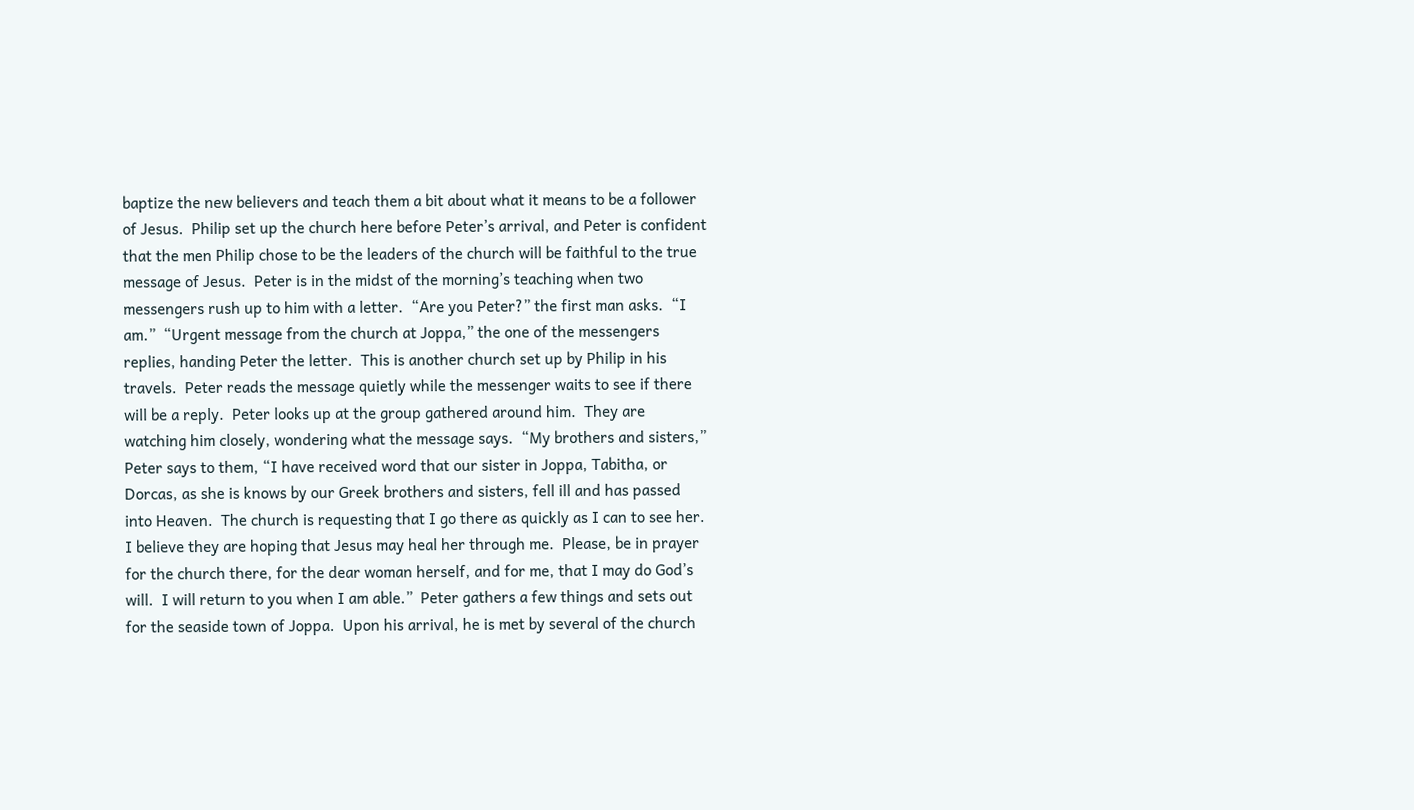baptize the new believers and teach them a bit about what it means to be a follower of Jesus.  Philip set up the church here before Peter’s arrival, and Peter is confident that the men Philip chose to be the leaders of the church will be faithful to the true message of Jesus.  Peter is in the midst of the morning’s teaching when two messengers rush up to him with a letter.  “Are you Peter?” the first man asks.  “I am.”  “Urgent message from the church at Joppa,” the one of the messengers replies, handing Peter the letter.  This is another church set up by Philip in his travels.  Peter reads the message quietly while the messenger waits to see if there will be a reply.  Peter looks up at the group gathered around him.  They are watching him closely, wondering what the message says.  “My brothers and sisters,” Peter says to them, “I have received word that our sister in Joppa, Tabitha, or Dorcas, as she is knows by our Greek brothers and sisters, fell ill and has passed into Heaven.  The church is requesting that I go there as quickly as I can to see her.  I believe they are hoping that Jesus may heal her through me.  Please, be in prayer for the church there, for the dear woman herself, and for me, that I may do God’s will.  I will return to you when I am able.”  Peter gathers a few things and sets out for the seaside town of Joppa.  Upon his arrival, he is met by several of the church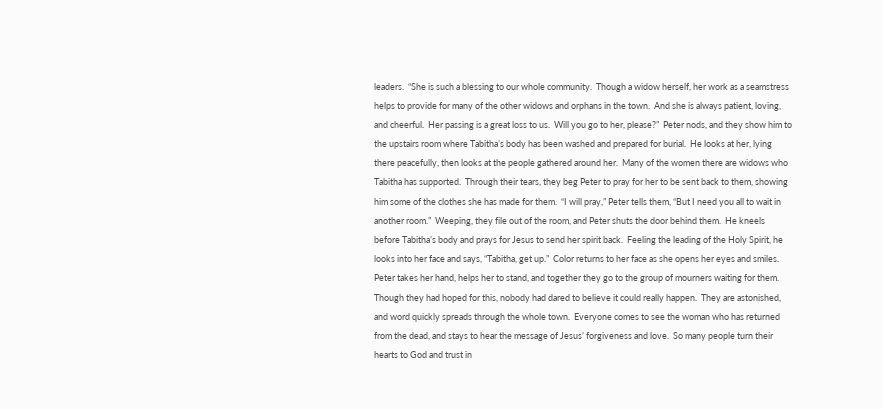leaders.  “She is such a blessing to our whole community.  Though a widow herself, her work as a seamstress helps to provide for many of the other widows and orphans in the town.  And she is always patient, loving, and cheerful.  Her passing is a great loss to us.  Will you go to her, please?”  Peter nods, and they show him to the upstairs room where Tabitha’s body has been washed and prepared for burial.  He looks at her, lying there peacefully, then looks at the people gathered around her.  Many of the women there are widows who Tabitha has supported.  Through their tears, they beg Peter to pray for her to be sent back to them, showing him some of the clothes she has made for them.  “I will pray,” Peter tells them, “But I need you all to wait in another room.”  Weeping, they file out of the room, and Peter shuts the door behind them.  He kneels before Tabitha’s body and prays for Jesus to send her spirit back.  Feeling the leading of the Holy Spirit, he looks into her face and says, “Tabitha, get up.”  Color returns to her face as she opens her eyes and smiles.  Peter takes her hand, helps her to stand, and together they go to the group of mourners waiting for them.  Though they had hoped for this, nobody had dared to believe it could really happen.  They are astonished, and word quickly spreads through the whole town.  Everyone comes to see the woman who has returned from the dead, and stays to hear the message of Jesus’ forgiveness and love.  So many people turn their hearts to God and trust in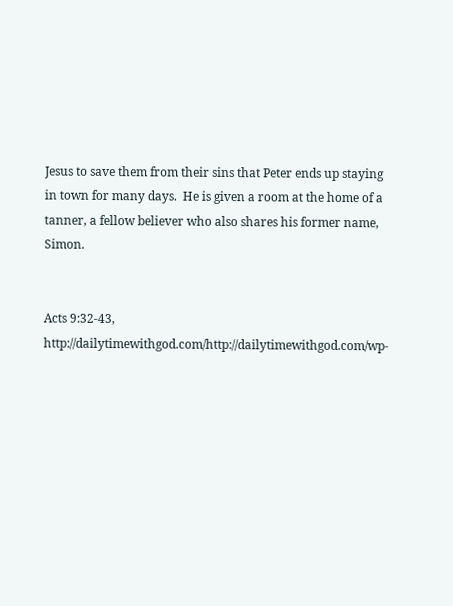Jesus to save them from their sins that Peter ends up staying in town for many days.  He is given a room at the home of a tanner, a fellow believer who also shares his former name, Simon.


Acts 9:32-43, http://dailytimewithgod.com/http://dailytimewithgod.com/wp-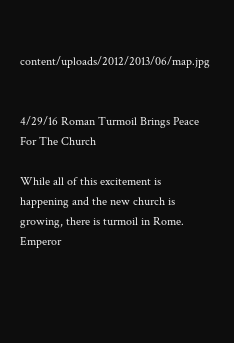content/uploads/2012/2013/06/map.jpg


4/29/16 Roman Turmoil Brings Peace For The Church

While all of this excitement is happening and the new church is growing, there is turmoil in Rome.  Emperor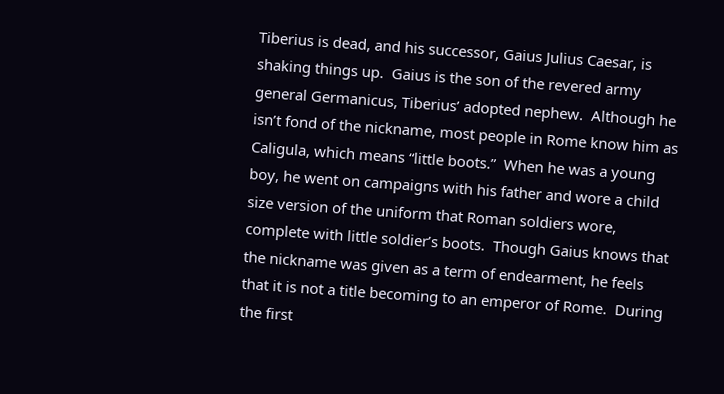Tiberius is dead, and his successor, Gaius Julius Caesar, is shaking things up.  Gaius is the son of the revered army general Germanicus, Tiberius’ adopted nephew.  Although he isn’t fond of the nickname, most people in Rome know him as Caligula, which means “little boots.”  When he was a young boy, he went on campaigns with his father and wore a child size version of the uniform that Roman soldiers wore, complete with little soldier’s boots.  Though Gaius knows that the nickname was given as a term of endearment, he feels that it is not a title becoming to an emperor of Rome.  During the first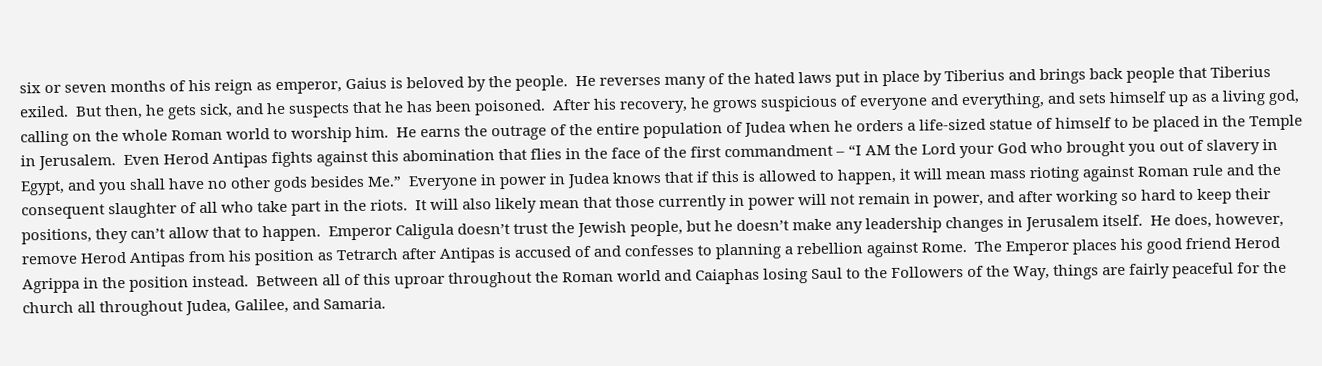six or seven months of his reign as emperor, Gaius is beloved by the people.  He reverses many of the hated laws put in place by Tiberius and brings back people that Tiberius exiled.  But then, he gets sick, and he suspects that he has been poisoned.  After his recovery, he grows suspicious of everyone and everything, and sets himself up as a living god, calling on the whole Roman world to worship him.  He earns the outrage of the entire population of Judea when he orders a life-sized statue of himself to be placed in the Temple in Jerusalem.  Even Herod Antipas fights against this abomination that flies in the face of the first commandment – “I AM the Lord your God who brought you out of slavery in Egypt, and you shall have no other gods besides Me.”  Everyone in power in Judea knows that if this is allowed to happen, it will mean mass rioting against Roman rule and the consequent slaughter of all who take part in the riots.  It will also likely mean that those currently in power will not remain in power, and after working so hard to keep their positions, they can’t allow that to happen.  Emperor Caligula doesn’t trust the Jewish people, but he doesn’t make any leadership changes in Jerusalem itself.  He does, however, remove Herod Antipas from his position as Tetrarch after Antipas is accused of and confesses to planning a rebellion against Rome.  The Emperor places his good friend Herod Agrippa in the position instead.  Between all of this uproar throughout the Roman world and Caiaphas losing Saul to the Followers of the Way, things are fairly peaceful for the church all throughout Judea, Galilee, and Samaria.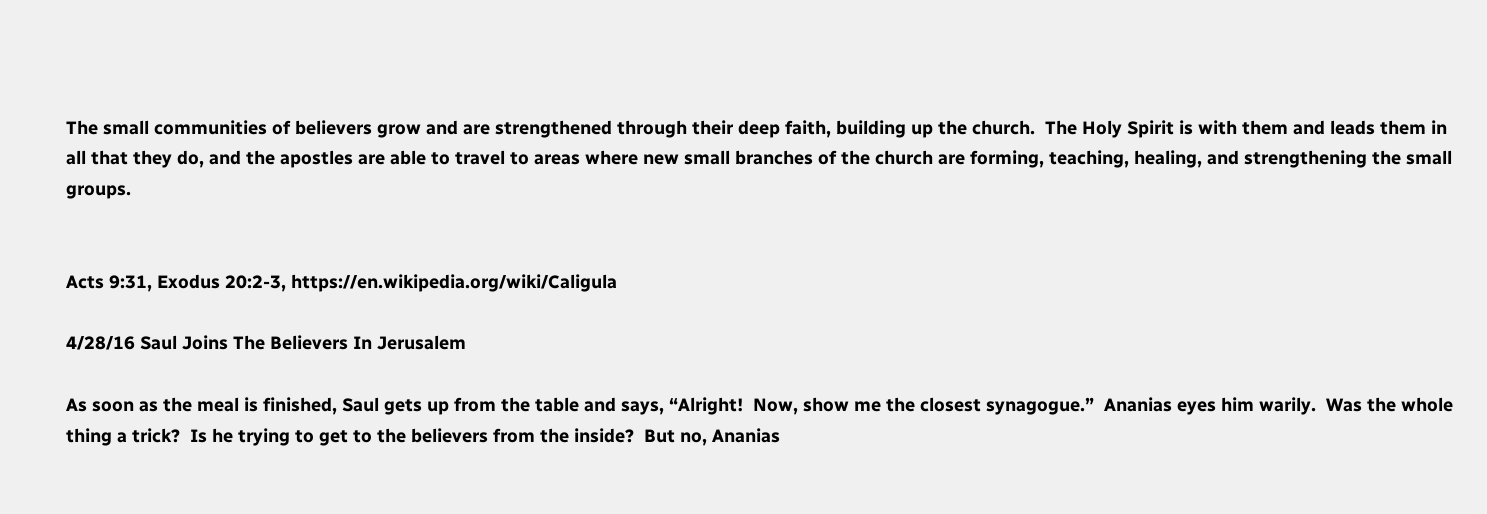The small communities of believers grow and are strengthened through their deep faith, building up the church.  The Holy Spirit is with them and leads them in all that they do, and the apostles are able to travel to areas where new small branches of the church are forming, teaching, healing, and strengthening the small groups.


Acts 9:31, Exodus 20:2-3, https://en.wikipedia.org/wiki/Caligula

4/28/16 Saul Joins The Believers In Jerusalem

As soon as the meal is finished, Saul gets up from the table and says, “Alright!  Now, show me the closest synagogue.”  Ananias eyes him warily.  Was the whole thing a trick?  Is he trying to get to the believers from the inside?  But no, Ananias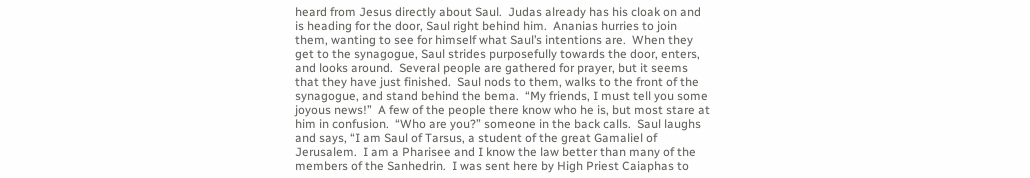heard from Jesus directly about Saul.  Judas already has his cloak on and is heading for the door, Saul right behind him.  Ananias hurries to join them, wanting to see for himself what Saul’s intentions are.  When they get to the synagogue, Saul strides purposefully towards the door, enters, and looks around.  Several people are gathered for prayer, but it seems that they have just finished.  Saul nods to them, walks to the front of the synagogue, and stand behind the bema.  “My friends, I must tell you some joyous news!”  A few of the people there know who he is, but most stare at him in confusion.  “Who are you?” someone in the back calls.  Saul laughs and says, “I am Saul of Tarsus, a student of the great Gamaliel of Jerusalem.  I am a Pharisee and I know the law better than many of the members of the Sanhedrin.  I was sent here by High Priest Caiaphas to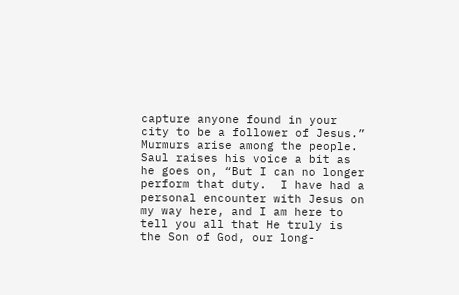capture anyone found in your city to be a follower of Jesus.”  Murmurs arise among the people.  Saul raises his voice a bit as he goes on, “But I can no longer perform that duty.  I have had a personal encounter with Jesus on my way here, and I am here to tell you all that He truly is the Son of God, our long-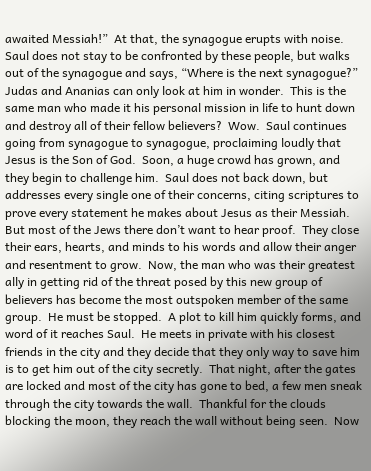awaited Messiah!”  At that, the synagogue erupts with noise.  Saul does not stay to be confronted by these people, but walks out of the synagogue and says, “Where is the next synagogue?”  Judas and Ananias can only look at him in wonder.  This is the same man who made it his personal mission in life to hunt down and destroy all of their fellow believers?  Wow.  Saul continues going from synagogue to synagogue, proclaiming loudly that Jesus is the Son of God.  Soon, a huge crowd has grown, and they begin to challenge him.  Saul does not back down, but addresses every single one of their concerns, citing scriptures to prove every statement he makes about Jesus as their Messiah.    But most of the Jews there don’t want to hear proof.  They close their ears, hearts, and minds to his words and allow their anger and resentment to grow.  Now, the man who was their greatest ally in getting rid of the threat posed by this new group of believers has become the most outspoken member of the same group.  He must be stopped.  A plot to kill him quickly forms, and word of it reaches Saul.  He meets in private with his closest friends in the city and they decide that they only way to save him is to get him out of the city secretly.  That night, after the gates are locked and most of the city has gone to bed, a few men sneak through the city towards the wall.  Thankful for the clouds blocking the moon, they reach the wall without being seen.  Now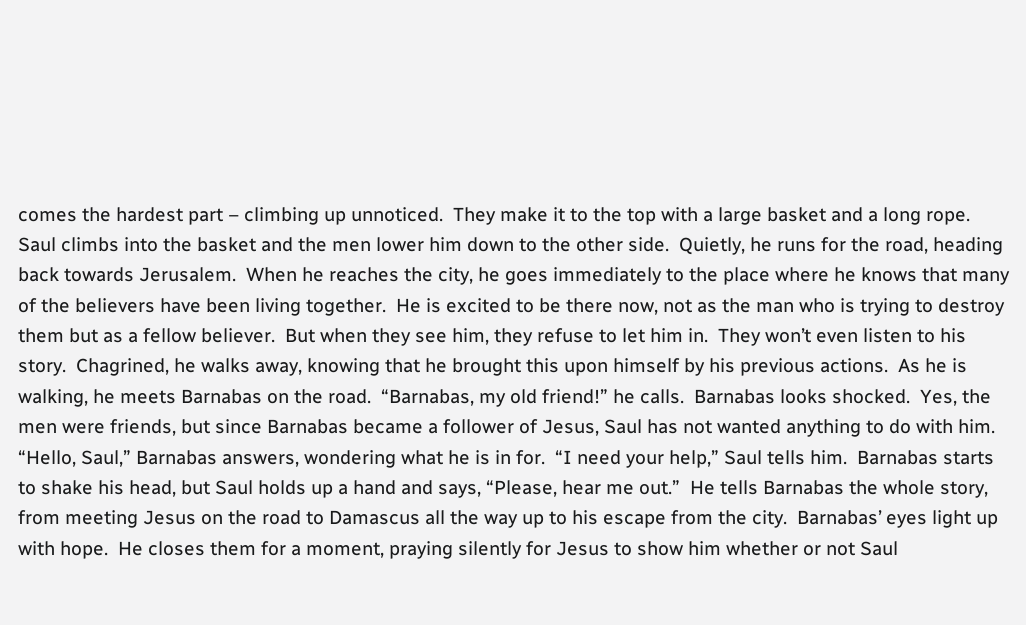comes the hardest part – climbing up unnoticed.  They make it to the top with a large basket and a long rope.  Saul climbs into the basket and the men lower him down to the other side.  Quietly, he runs for the road, heading back towards Jerusalem.  When he reaches the city, he goes immediately to the place where he knows that many of the believers have been living together.  He is excited to be there now, not as the man who is trying to destroy them but as a fellow believer.  But when they see him, they refuse to let him in.  They won’t even listen to his story.  Chagrined, he walks away, knowing that he brought this upon himself by his previous actions.  As he is walking, he meets Barnabas on the road.  “Barnabas, my old friend!” he calls.  Barnabas looks shocked.  Yes, the men were friends, but since Barnabas became a follower of Jesus, Saul has not wanted anything to do with him.  “Hello, Saul,” Barnabas answers, wondering what he is in for.  “I need your help,” Saul tells him.  Barnabas starts to shake his head, but Saul holds up a hand and says, “Please, hear me out.”  He tells Barnabas the whole story, from meeting Jesus on the road to Damascus all the way up to his escape from the city.  Barnabas’ eyes light up with hope.  He closes them for a moment, praying silently for Jesus to show him whether or not Saul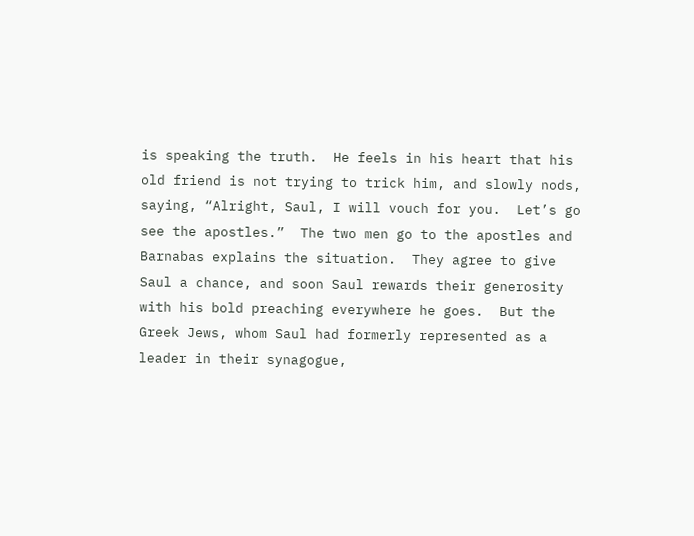is speaking the truth.  He feels in his heart that his old friend is not trying to trick him, and slowly nods, saying, “Alright, Saul, I will vouch for you.  Let’s go see the apostles.”  The two men go to the apostles and Barnabas explains the situation.  They agree to give Saul a chance, and soon Saul rewards their generosity with his bold preaching everywhere he goes.  But the Greek Jews, whom Saul had formerly represented as a leader in their synagogue,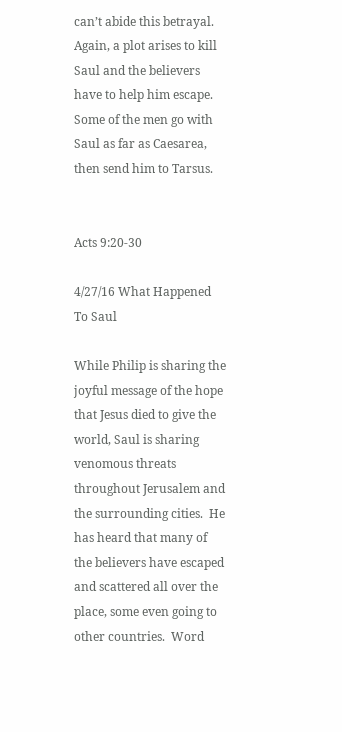can’t abide this betrayal.  Again, a plot arises to kill Saul and the believers have to help him escape.  Some of the men go with Saul as far as Caesarea, then send him to Tarsus.


Acts 9:20-30

4/27/16 What Happened To Saul

While Philip is sharing the joyful message of the hope that Jesus died to give the world, Saul is sharing venomous threats throughout Jerusalem and the surrounding cities.  He has heard that many of the believers have escaped and scattered all over the place, some even going to other countries.  Word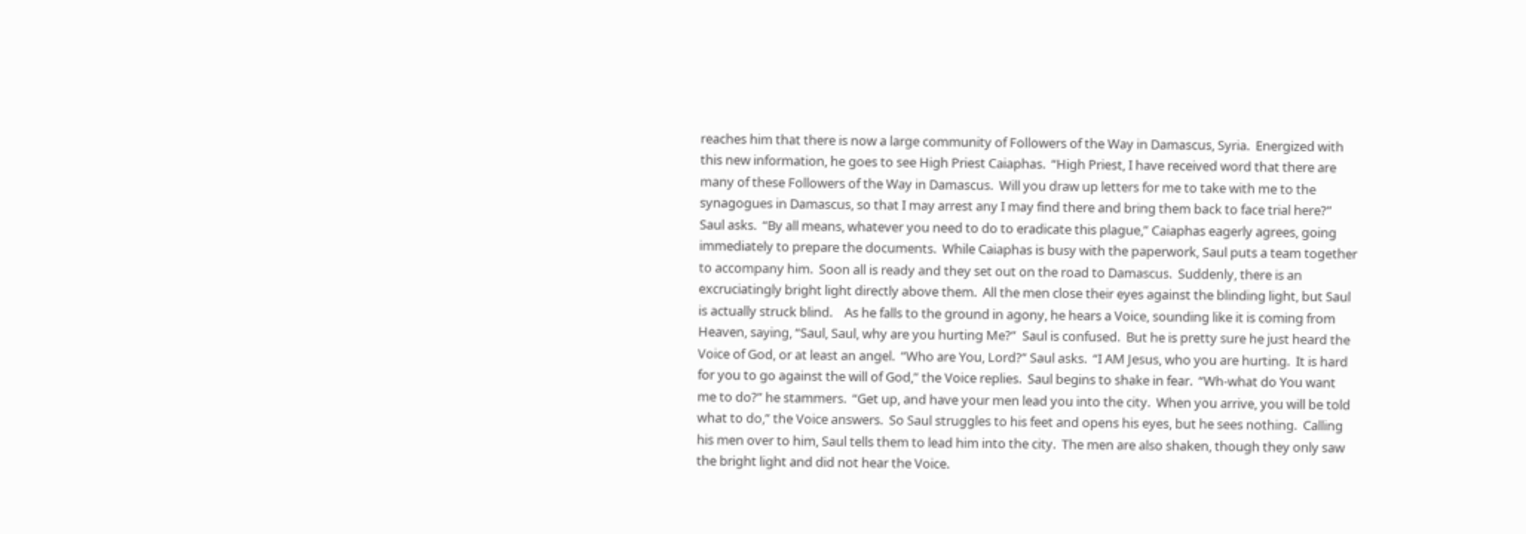reaches him that there is now a large community of Followers of the Way in Damascus, Syria.  Energized with this new information, he goes to see High Priest Caiaphas.  “High Priest, I have received word that there are many of these Followers of the Way in Damascus.  Will you draw up letters for me to take with me to the synagogues in Damascus, so that I may arrest any I may find there and bring them back to face trial here?” Saul asks.  “By all means, whatever you need to do to eradicate this plague,” Caiaphas eagerly agrees, going immediately to prepare the documents.  While Caiaphas is busy with the paperwork, Saul puts a team together to accompany him.  Soon all is ready and they set out on the road to Damascus.  Suddenly, there is an excruciatingly bright light directly above them.  All the men close their eyes against the blinding light, but Saul is actually struck blind.    As he falls to the ground in agony, he hears a Voice, sounding like it is coming from Heaven, saying, “Saul, Saul, why are you hurting Me?”  Saul is confused.  But he is pretty sure he just heard the Voice of God, or at least an angel.  “Who are You, Lord?” Saul asks.  “I AM Jesus, who you are hurting.  It is hard for you to go against the will of God,” the Voice replies.  Saul begins to shake in fear.  “Wh-what do You want me to do?” he stammers.  “Get up, and have your men lead you into the city.  When you arrive, you will be told what to do,” the Voice answers.  So Saul struggles to his feet and opens his eyes, but he sees nothing.  Calling his men over to him, Saul tells them to lead him into the city.  The men are also shaken, though they only saw the bright light and did not hear the Voice.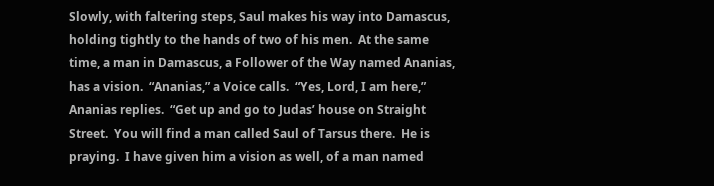Slowly, with faltering steps, Saul makes his way into Damascus, holding tightly to the hands of two of his men.  At the same time, a man in Damascus, a Follower of the Way named Ananias, has a vision.  “Ananias,” a Voice calls.  “Yes, Lord, I am here,” Ananias replies.  “Get up and go to Judas’ house on Straight Street.  You will find a man called Saul of Tarsus there.  He is praying.  I have given him a vision as well, of a man named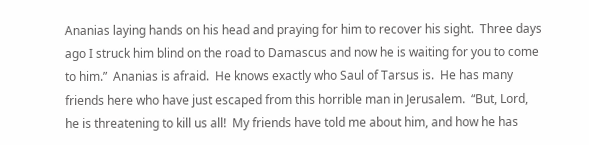Ananias laying hands on his head and praying for him to recover his sight.  Three days ago I struck him blind on the road to Damascus and now he is waiting for you to come to him.”  Ananias is afraid.  He knows exactly who Saul of Tarsus is.  He has many friends here who have just escaped from this horrible man in Jerusalem.  “But, Lord, he is threatening to kill us all!  My friends have told me about him, and how he has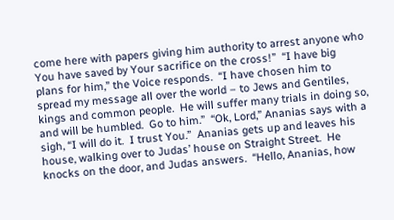come here with papers giving him authority to arrest anyone who You have saved by Your sacrifice on the cross!”  “I have big plans for him,” the Voice responds.  “I have chosen him to spread my message all over the world – to Jews and Gentiles, kings and common people.  He will suffer many trials in doing so, and will be humbled.  Go to him.”  “Ok, Lord,” Ananias says with a sigh, “I will do it.  I trust You.”  Ananias gets up and leaves his house, walking over to Judas’ house on Straight Street.  He knocks on the door, and Judas answers.  “Hello, Ananias, how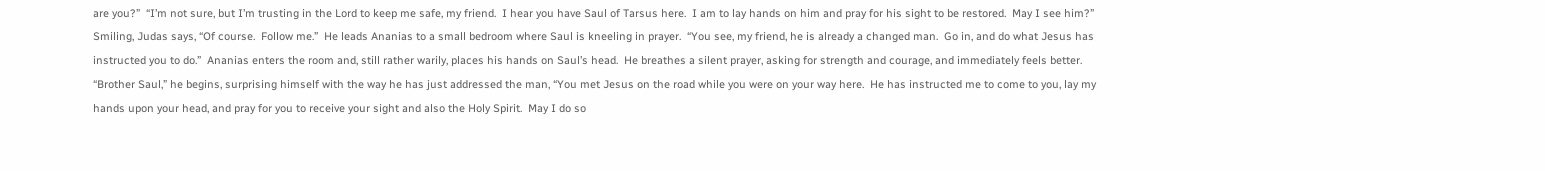are you?”  “I’m not sure, but I’m trusting in the Lord to keep me safe, my friend.  I hear you have Saul of Tarsus here.  I am to lay hands on him and pray for his sight to be restored.  May I see him?”  Smiling, Judas says, “Of course.  Follow me.”  He leads Ananias to a small bedroom where Saul is kneeling in prayer.  “You see, my friend, he is already a changed man.  Go in, and do what Jesus has instructed you to do.”  Ananias enters the room and, still rather warily, places his hands on Saul’s head.  He breathes a silent prayer, asking for strength and courage, and immediately feels better.  “Brother Saul,” he begins, surprising himself with the way he has just addressed the man, “You met Jesus on the road while you were on your way here.  He has instructed me to come to you, lay my hands upon your head, and pray for you to receive your sight and also the Holy Spirit.  May I do so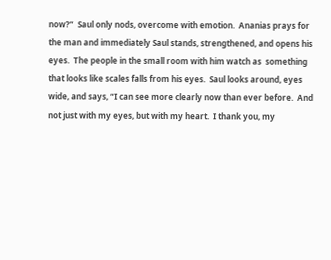now?”  Saul only nods, overcome with emotion.  Ananias prays for the man and immediately Saul stands, strengthened, and opens his eyes.  The people in the small room with him watch as  something that looks like scales falls from his eyes.  Saul looks around, eyes wide, and says, “I can see more clearly now than ever before.  And not just with my eyes, but with my heart.  I thank you, my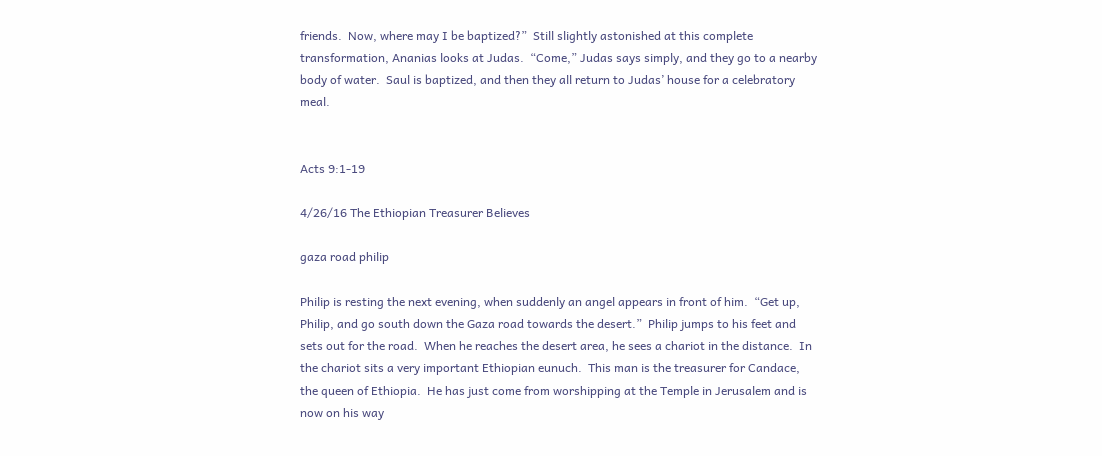friends.  Now, where may I be baptized?”  Still slightly astonished at this complete transformation, Ananias looks at Judas.  “Come,” Judas says simply, and they go to a nearby body of water.  Saul is baptized, and then they all return to Judas’ house for a celebratory meal.


Acts 9:1-19

4/26/16 The Ethiopian Treasurer Believes

gaza road philip

Philip is resting the next evening, when suddenly an angel appears in front of him.  “Get up, Philip, and go south down the Gaza road towards the desert.”  Philip jumps to his feet and sets out for the road.  When he reaches the desert area, he sees a chariot in the distance.  In the chariot sits a very important Ethiopian eunuch.  This man is the treasurer for Candace, the queen of Ethiopia.  He has just come from worshipping at the Temple in Jerusalem and is now on his way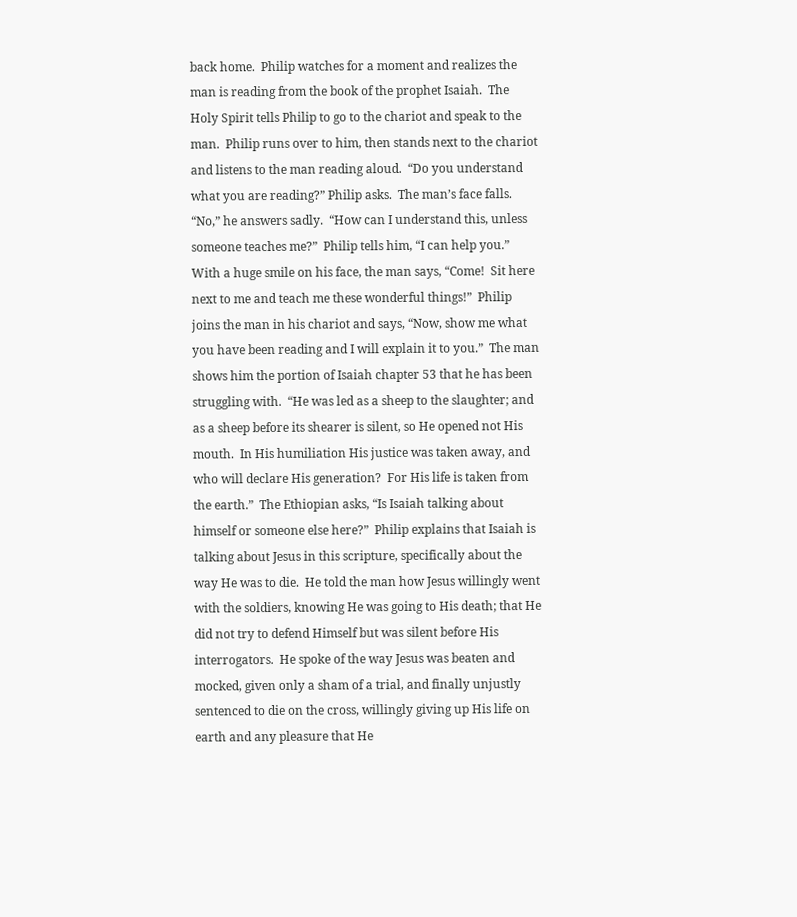back home.  Philip watches for a moment and realizes the man is reading from the book of the prophet Isaiah.  The Holy Spirit tells Philip to go to the chariot and speak to the man.  Philip runs over to him, then stands next to the chariot and listens to the man reading aloud.  “Do you understand what you are reading?” Philip asks.  The man’s face falls.  “No,” he answers sadly.  “How can I understand this, unless someone teaches me?”  Philip tells him, “I can help you.”  With a huge smile on his face, the man says, “Come!  Sit here next to me and teach me these wonderful things!”  Philip joins the man in his chariot and says, “Now, show me what you have been reading and I will explain it to you.”  The man shows him the portion of Isaiah chapter 53 that he has been struggling with.  “He was led as a sheep to the slaughter; and as a sheep before its shearer is silent, so He opened not His mouth.  In His humiliation His justice was taken away, and who will declare His generation?  For His life is taken from the earth.”  The Ethiopian asks, “Is Isaiah talking about himself or someone else here?”  Philip explains that Isaiah is talking about Jesus in this scripture, specifically about the way He was to die.  He told the man how Jesus willingly went with the soldiers, knowing He was going to His death; that He did not try to defend Himself but was silent before His interrogators.  He spoke of the way Jesus was beaten and mocked, given only a sham of a trial, and finally unjustly sentenced to die on the cross, willingly giving up His life on earth and any pleasure that He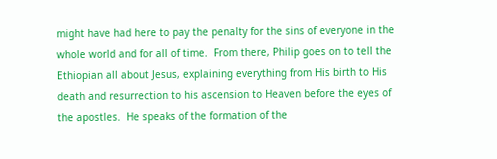might have had here to pay the penalty for the sins of everyone in the whole world and for all of time.  From there, Philip goes on to tell the Ethiopian all about Jesus, explaining everything from His birth to His death and resurrection to his ascension to Heaven before the eyes of the apostles.  He speaks of the formation of the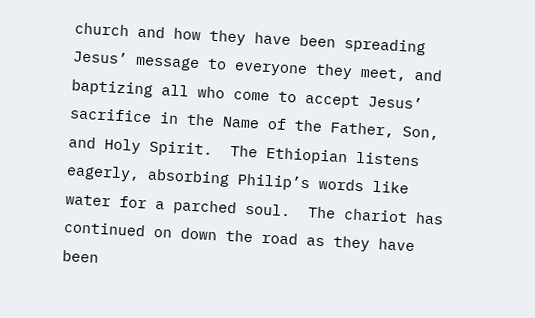church and how they have been spreading Jesus’ message to everyone they meet, and baptizing all who come to accept Jesus’ sacrifice in the Name of the Father, Son, and Holy Spirit.  The Ethiopian listens eagerly, absorbing Philip’s words like water for a parched soul.  The chariot has continued on down the road as they have been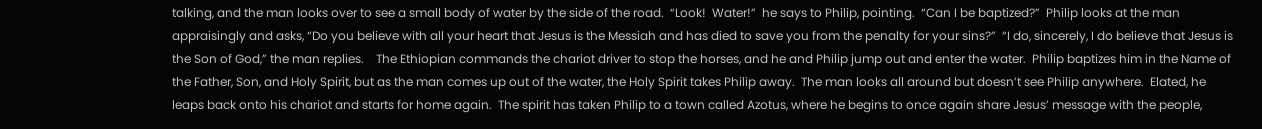talking, and the man looks over to see a small body of water by the side of the road.  “Look!  Water!”  he says to Philip, pointing.  “Can I be baptized?”  Philip looks at the man appraisingly and asks, “Do you believe with all your heart that Jesus is the Messiah and has died to save you from the penalty for your sins?”  “I do, sincerely, I do believe that Jesus is the Son of God,” the man replies.    The Ethiopian commands the chariot driver to stop the horses, and he and Philip jump out and enter the water.  Philip baptizes him in the Name of the Father, Son, and Holy Spirit, but as the man comes up out of the water, the Holy Spirit takes Philip away.  The man looks all around but doesn’t see Philip anywhere.  Elated, he leaps back onto his chariot and starts for home again.  The spirit has taken Philip to a town called Azotus, where he begins to once again share Jesus’ message with the people,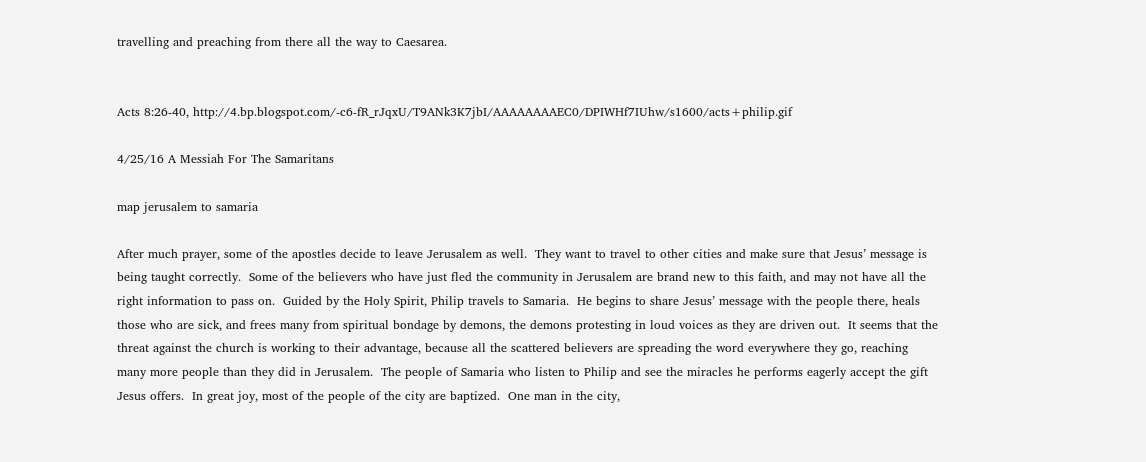travelling and preaching from there all the way to Caesarea.


Acts 8:26-40, http://4.bp.blogspot.com/-c6-fR_rJqxU/T9ANk3K7jbI/AAAAAAAAEC0/DPIWHf7IUhw/s1600/acts+philip.gif

4/25/16 A Messiah For The Samaritans

map jerusalem to samaria

After much prayer, some of the apostles decide to leave Jerusalem as well.  They want to travel to other cities and make sure that Jesus’ message is being taught correctly.  Some of the believers who have just fled the community in Jerusalem are brand new to this faith, and may not have all the right information to pass on.  Guided by the Holy Spirit, Philip travels to Samaria.  He begins to share Jesus’ message with the people there, heals those who are sick, and frees many from spiritual bondage by demons, the demons protesting in loud voices as they are driven out.  It seems that the threat against the church is working to their advantage, because all the scattered believers are spreading the word everywhere they go, reaching many more people than they did in Jerusalem.  The people of Samaria who listen to Philip and see the miracles he performs eagerly accept the gift Jesus offers.  In great joy, most of the people of the city are baptized.  One man in the city,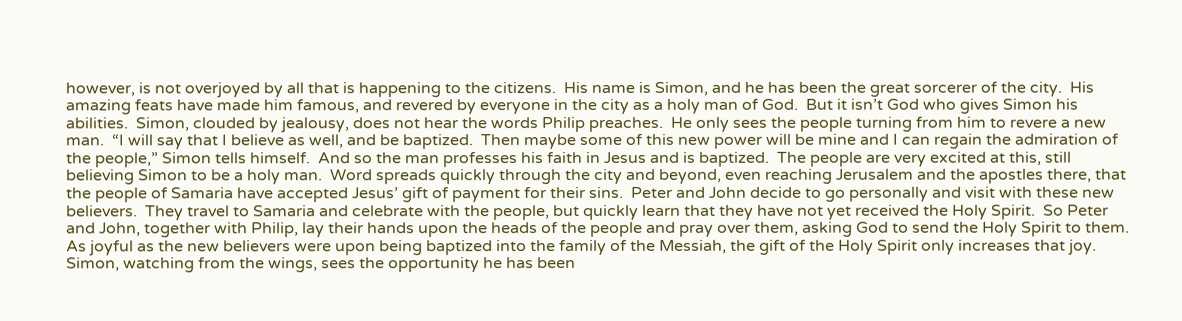however, is not overjoyed by all that is happening to the citizens.  His name is Simon, and he has been the great sorcerer of the city.  His amazing feats have made him famous, and revered by everyone in the city as a holy man of God.  But it isn’t God who gives Simon his abilities.  Simon, clouded by jealousy, does not hear the words Philip preaches.  He only sees the people turning from him to revere a new man.  “I will say that I believe as well, and be baptized.  Then maybe some of this new power will be mine and I can regain the admiration of the people,” Simon tells himself.  And so the man professes his faith in Jesus and is baptized.  The people are very excited at this, still believing Simon to be a holy man.  Word spreads quickly through the city and beyond, even reaching Jerusalem and the apostles there, that the people of Samaria have accepted Jesus’ gift of payment for their sins.  Peter and John decide to go personally and visit with these new believers.  They travel to Samaria and celebrate with the people, but quickly learn that they have not yet received the Holy Spirit.  So Peter and John, together with Philip, lay their hands upon the heads of the people and pray over them, asking God to send the Holy Spirit to them.  As joyful as the new believers were upon being baptized into the family of the Messiah, the gift of the Holy Spirit only increases that joy.  Simon, watching from the wings, sees the opportunity he has been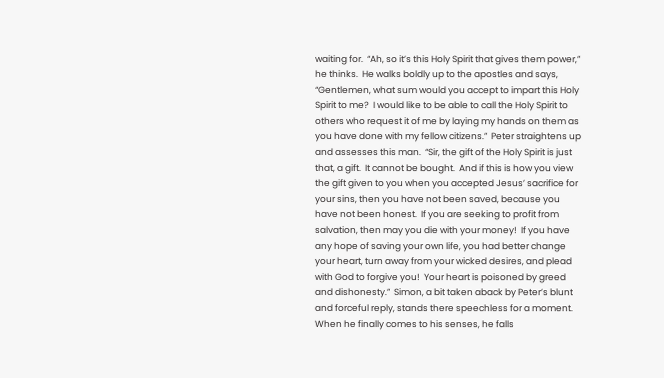waiting for.  “Ah, so it’s this Holy Spirit that gives them power,” he thinks.  He walks boldly up to the apostles and says, “Gentlemen, what sum would you accept to impart this Holy Spirit to me?  I would like to be able to call the Holy Spirit to others who request it of me by laying my hands on them as you have done with my fellow citizens.”  Peter straightens up and assesses this man.  “Sir, the gift of the Holy Spirit is just that, a gift.  It cannot be bought.  And if this is how you view the gift given to you when you accepted Jesus’ sacrifice for your sins, then you have not been saved, because you have not been honest.  If you are seeking to profit from salvation, then may you die with your money!  If you have any hope of saving your own life, you had better change your heart, turn away from your wicked desires, and plead with God to forgive you!  Your heart is poisoned by greed and dishonesty.”  Simon, a bit taken aback by Peter’s blunt and forceful reply, stands there speechless for a moment.  When he finally comes to his senses, he falls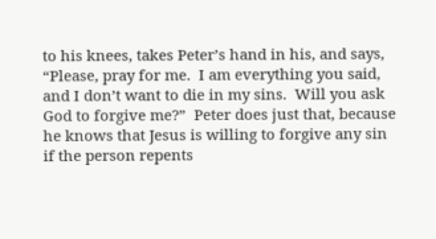to his knees, takes Peter’s hand in his, and says, “Please, pray for me.  I am everything you said, and I don’t want to die in my sins.  Will you ask God to forgive me?”  Peter does just that, because he knows that Jesus is willing to forgive any sin if the person repents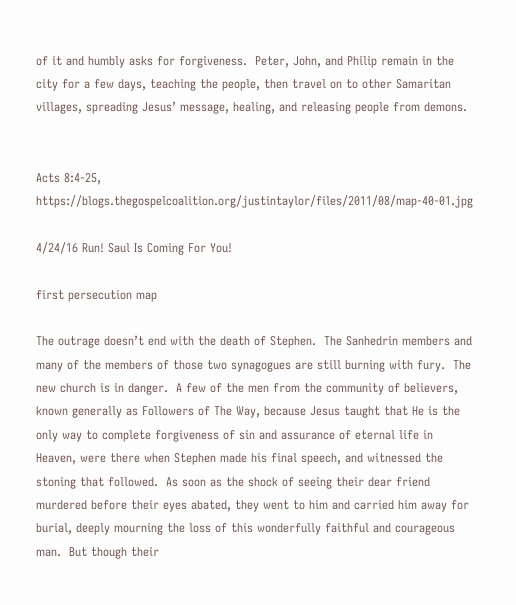of it and humbly asks for forgiveness.  Peter, John, and Philip remain in the city for a few days, teaching the people, then travel on to other Samaritan villages, spreading Jesus’ message, healing, and releasing people from demons.


Acts 8:4-25, https://blogs.thegospelcoalition.org/justintaylor/files/2011/08/map-40-01.jpg

4/24/16 Run! Saul Is Coming For You!

first persecution map

The outrage doesn’t end with the death of Stephen.  The Sanhedrin members and many of the members of those two synagogues are still burning with fury.  The new church is in danger.  A few of the men from the community of believers, known generally as Followers of The Way, because Jesus taught that He is the only way to complete forgiveness of sin and assurance of eternal life in Heaven, were there when Stephen made his final speech, and witnessed the stoning that followed.  As soon as the shock of seeing their dear friend murdered before their eyes abated, they went to him and carried him away for burial, deeply mourning the loss of this wonderfully faithful and courageous man.  But though their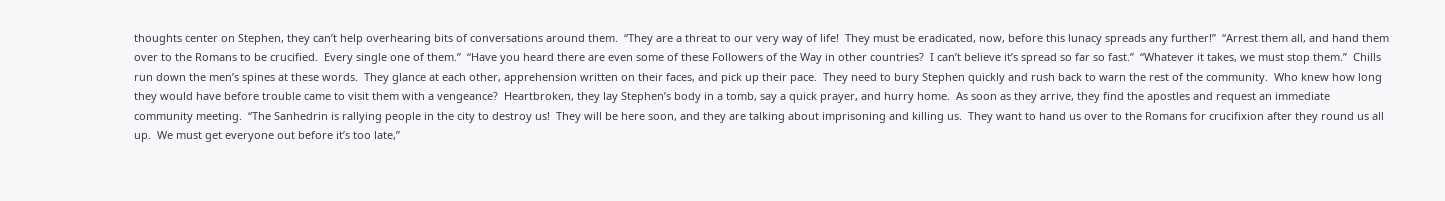thoughts center on Stephen, they can’t help overhearing bits of conversations around them.  “They are a threat to our very way of life!  They must be eradicated, now, before this lunacy spreads any further!”  “Arrest them all, and hand them over to the Romans to be crucified.  Every single one of them.”  “Have you heard there are even some of these Followers of the Way in other countries?  I can’t believe it’s spread so far so fast.”  “Whatever it takes, we must stop them.”  Chills run down the men’s spines at these words.  They glance at each other, apprehension written on their faces, and pick up their pace.  They need to bury Stephen quickly and rush back to warn the rest of the community.  Who knew how long they would have before trouble came to visit them with a vengeance?  Heartbroken, they lay Stephen’s body in a tomb, say a quick prayer, and hurry home.  As soon as they arrive, they find the apostles and request an immediate community meeting.  “The Sanhedrin is rallying people in the city to destroy us!  They will be here soon, and they are talking about imprisoning and killing us.  They want to hand us over to the Romans for crucifixion after they round us all up.  We must get everyone out before it’s too late,”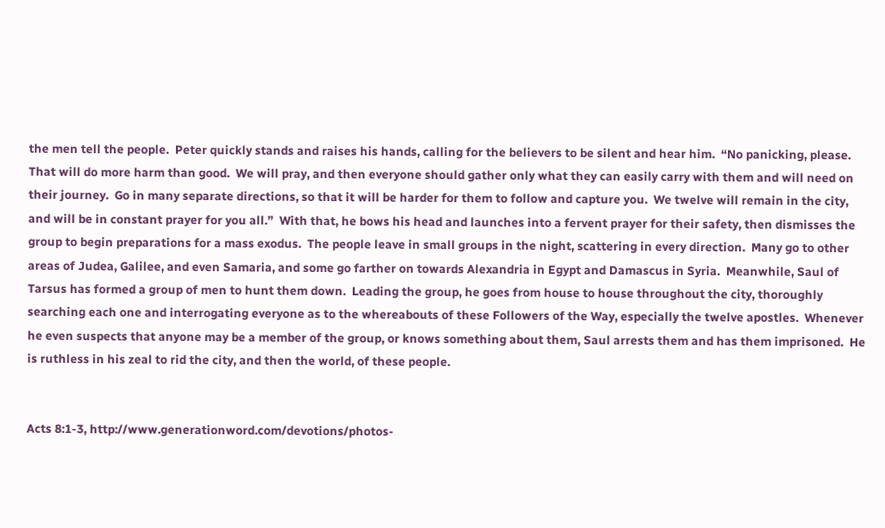the men tell the people.  Peter quickly stands and raises his hands, calling for the believers to be silent and hear him.  “No panicking, please.  That will do more harm than good.  We will pray, and then everyone should gather only what they can easily carry with them and will need on their journey.  Go in many separate directions, so that it will be harder for them to follow and capture you.  We twelve will remain in the city, and will be in constant prayer for you all.”  With that, he bows his head and launches into a fervent prayer for their safety, then dismisses the group to begin preparations for a mass exodus.  The people leave in small groups in the night, scattering in every direction.  Many go to other areas of Judea, Galilee, and even Samaria, and some go farther on towards Alexandria in Egypt and Damascus in Syria.  Meanwhile, Saul of Tarsus has formed a group of men to hunt them down.  Leading the group, he goes from house to house throughout the city, thoroughly searching each one and interrogating everyone as to the whereabouts of these Followers of the Way, especially the twelve apostles.  Whenever he even suspects that anyone may be a member of the group, or knows something about them, Saul arrests them and has them imprisoned.  He is ruthless in his zeal to rid the city, and then the world, of these people.


Acts 8:1-3, http://www.generationword.com/devotions/photos-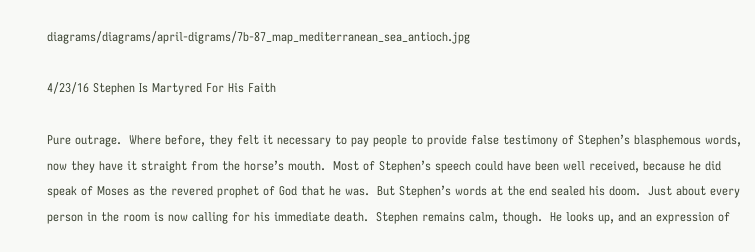diagrams/diagrams/april-digrams/7b-87_map_mediterranean_sea_antioch.jpg

4/23/16 Stephen Is Martyred For His Faith

Pure outrage.  Where before, they felt it necessary to pay people to provide false testimony of Stephen’s blasphemous words, now they have it straight from the horse’s mouth.  Most of Stephen’s speech could have been well received, because he did speak of Moses as the revered prophet of God that he was.  But Stephen’s words at the end sealed his doom.  Just about every person in the room is now calling for his immediate death.  Stephen remains calm, though.  He looks up, and an expression of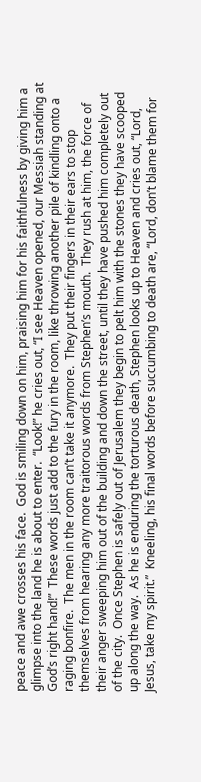peace and awe crosses his face.  God is smiling down on him, praising him for his faithfulness by giving him a glimpse into the land he is about to enter.  “Look!” he cries out, “I see Heaven opened, our Messiah standing at God’s right hand!”  These words just add to the fury in the room, like throwing another pile of kindling onto a raging bonfire.  The men in the room can’t take it anymore.  They put their fingers in their ears to stop themselves from hearing any more traitorous words from Stephen’s mouth.  They rush at him, the force of their anger sweeping him out of the building and down the street, until they have pushed him completely out of the city.  Once Stephen is safely out of Jerusalem they begin to pelt him with the stones they have scooped up along the way.  As he is enduring the torturous death, Stephen looks up to Heaven and cries out, “Lord, Jesus, take my spirit.”  Kneeling, his final words before succumbing to death are, “Lord, don’t blame them for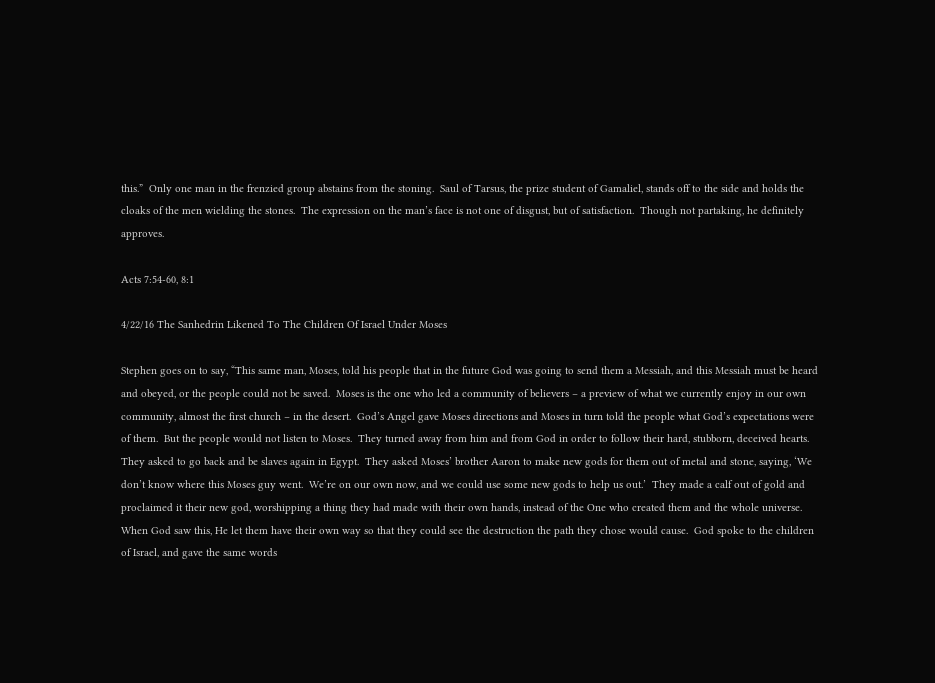this.”  Only one man in the frenzied group abstains from the stoning.  Saul of Tarsus, the prize student of Gamaliel, stands off to the side and holds the cloaks of the men wielding the stones.  The expression on the man’s face is not one of disgust, but of satisfaction.  Though not partaking, he definitely approves.

Acts 7:54-60, 8:1

4/22/16 The Sanhedrin Likened To The Children Of Israel Under Moses

Stephen goes on to say, “This same man, Moses, told his people that in the future God was going to send them a Messiah, and this Messiah must be heard and obeyed, or the people could not be saved.  Moses is the one who led a community of believers – a preview of what we currently enjoy in our own community, almost the first church – in the desert.  God’s Angel gave Moses directions and Moses in turn told the people what God’s expectations were of them.  But the people would not listen to Moses.  They turned away from him and from God in order to follow their hard, stubborn, deceived hearts.  They asked to go back and be slaves again in Egypt.  They asked Moses’ brother Aaron to make new gods for them out of metal and stone, saying, ‘We don’t know where this Moses guy went.  We’re on our own now, and we could use some new gods to help us out.’  They made a calf out of gold and proclaimed it their new god, worshipping a thing they had made with their own hands, instead of the One who created them and the whole universe.  When God saw this, He let them have their own way so that they could see the destruction the path they chose would cause.  God spoke to the children of Israel, and gave the same words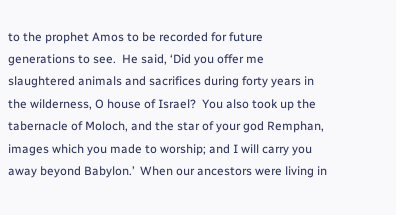to the prophet Amos to be recorded for future generations to see.  He said, ‘Did you offer me slaughtered animals and sacrifices during forty years in the wilderness, O house of Israel?  You also took up the tabernacle of Moloch, and the star of your god Remphan, images which you made to worship; and I will carry you away beyond Babylon.’  When our ancestors were living in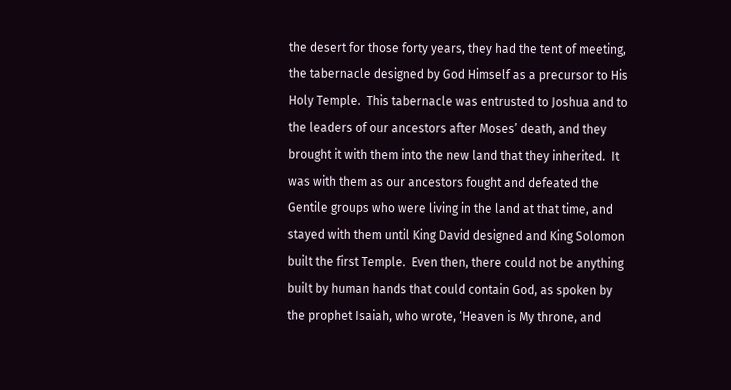the desert for those forty years, they had the tent of meeting, the tabernacle designed by God Himself as a precursor to His Holy Temple.  This tabernacle was entrusted to Joshua and to the leaders of our ancestors after Moses’ death, and they brought it with them into the new land that they inherited.  It was with them as our ancestors fought and defeated the Gentile groups who were living in the land at that time, and stayed with them until King David designed and King Solomon built the first Temple.  Even then, there could not be anything built by human hands that could contain God, as spoken by the prophet Isaiah, who wrote, ‘Heaven is My throne, and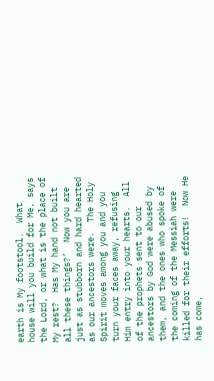earth is My footstool.  What house will you build for Me, says the Lord, or what is the place of My rest?  Has My hand not built all these things?’  Now you are just as stubborn and hard hearted as our ancestors were.  The Holy Spirit moves among you and you turn your faces away, refusing Him entry into your hearts.  All of the prophets sent to our ancestors by God were abused by them, and the ones who spoke of the coming of the Messiah were killed for their efforts!  Now He has come,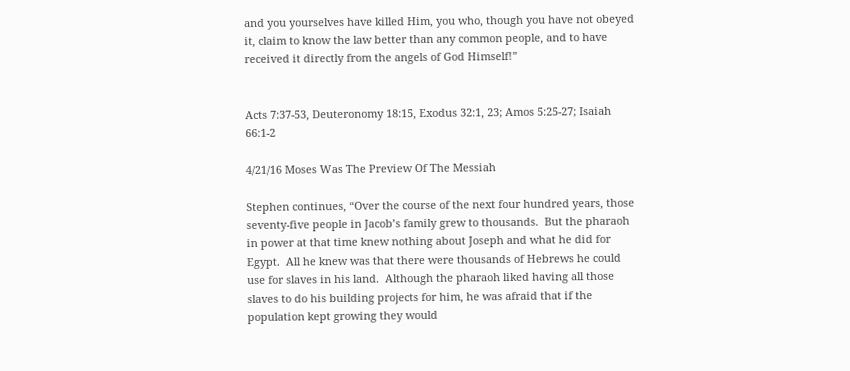and you yourselves have killed Him, you who, though you have not obeyed it, claim to know the law better than any common people, and to have received it directly from the angels of God Himself!”


Acts 7:37-53, Deuteronomy 18:15, Exodus 32:1, 23; Amos 5:25-27; Isaiah 66:1-2

4/21/16 Moses Was The Preview Of The Messiah

Stephen continues, “Over the course of the next four hundred years, those seventy-five people in Jacob’s family grew to thousands.  But the pharaoh in power at that time knew nothing about Joseph and what he did for Egypt.  All he knew was that there were thousands of Hebrews he could use for slaves in his land.  Although the pharaoh liked having all those slaves to do his building projects for him, he was afraid that if the population kept growing they would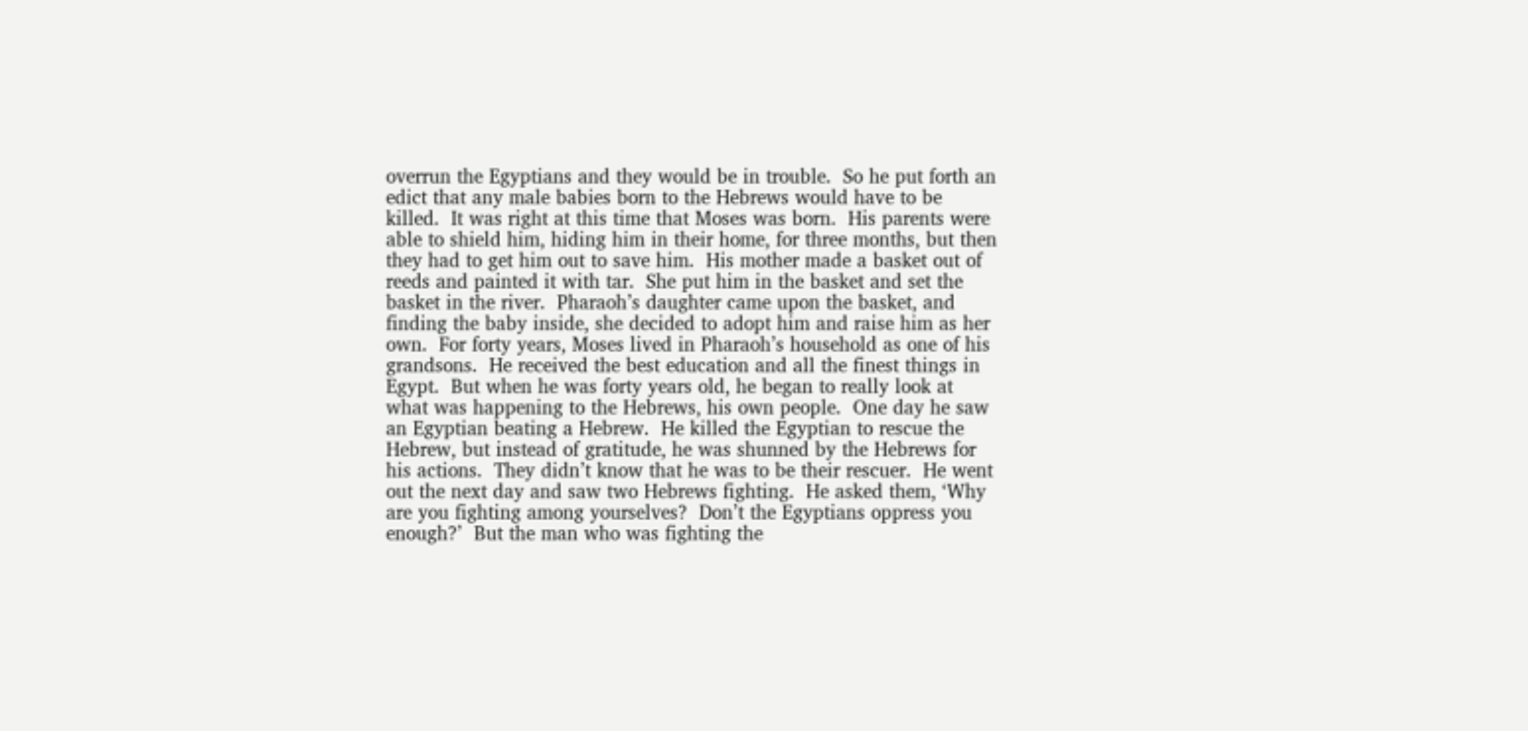overrun the Egyptians and they would be in trouble.  So he put forth an edict that any male babies born to the Hebrews would have to be killed.  It was right at this time that Moses was born.  His parents were able to shield him, hiding him in their home, for three months, but then they had to get him out to save him.  His mother made a basket out of reeds and painted it with tar.  She put him in the basket and set the basket in the river.  Pharaoh’s daughter came upon the basket, and finding the baby inside, she decided to adopt him and raise him as her own.  For forty years, Moses lived in Pharaoh’s household as one of his grandsons.  He received the best education and all the finest things in Egypt.  But when he was forty years old, he began to really look at what was happening to the Hebrews, his own people.  One day he saw an Egyptian beating a Hebrew.  He killed the Egyptian to rescue the Hebrew, but instead of gratitude, he was shunned by the Hebrews for his actions.  They didn’t know that he was to be their rescuer.  He went out the next day and saw two Hebrews fighting.  He asked them, ‘Why are you fighting among yourselves?  Don’t the Egyptians oppress you enough?’  But the man who was fighting the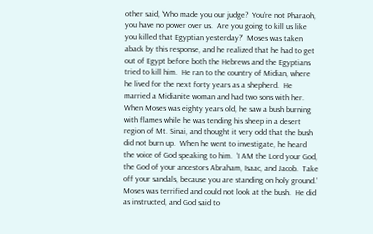other said, ‘Who made you our judge?  You’re not Pharaoh, you have no power over us.  Are you going to kill us like you killed that Egyptian yesterday?’  Moses was taken aback by this response, and he realized that he had to get out of Egypt before both the Hebrews and the Egyptians tried to kill him.  He ran to the country of Midian, where he lived for the next forty years as a shepherd.  He married a Midianite woman and had two sons with her.  When Moses was eighty years old, he saw a bush burning with flames while he was tending his sheep in a desert region of Mt. Sinai, and thought it very odd that the bush did not burn up.  When he went to investigate, he heard the voice of God speaking to him.  ‘I AM the Lord your God, the God of your ancestors Abraham, Isaac, and Jacob.  Take off your sandals, because you are standing on holy ground.’  Moses was terrified and could not look at the bush.  He did as instructed, and God said to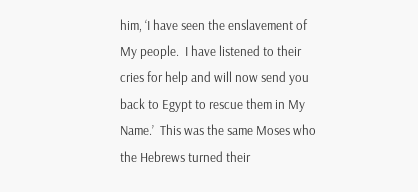him, ‘I have seen the enslavement of My people.  I have listened to their cries for help and will now send you back to Egypt to rescue them in My Name.’  This was the same Moses who the Hebrews turned their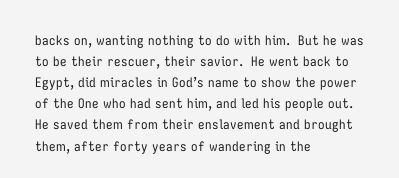backs on, wanting nothing to do with him.  But he was to be their rescuer, their savior.  He went back to Egypt, did miracles in God’s name to show the power of the One who had sent him, and led his people out.  He saved them from their enslavement and brought them, after forty years of wandering in the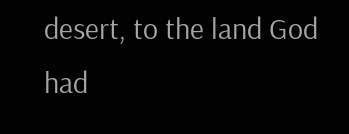desert, to the land God had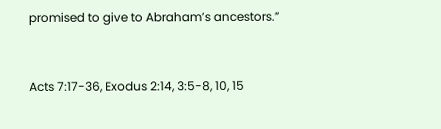promised to give to Abraham’s ancestors.”


Acts 7:17-36, Exodus 2:14, 3:5-8, 10, 15